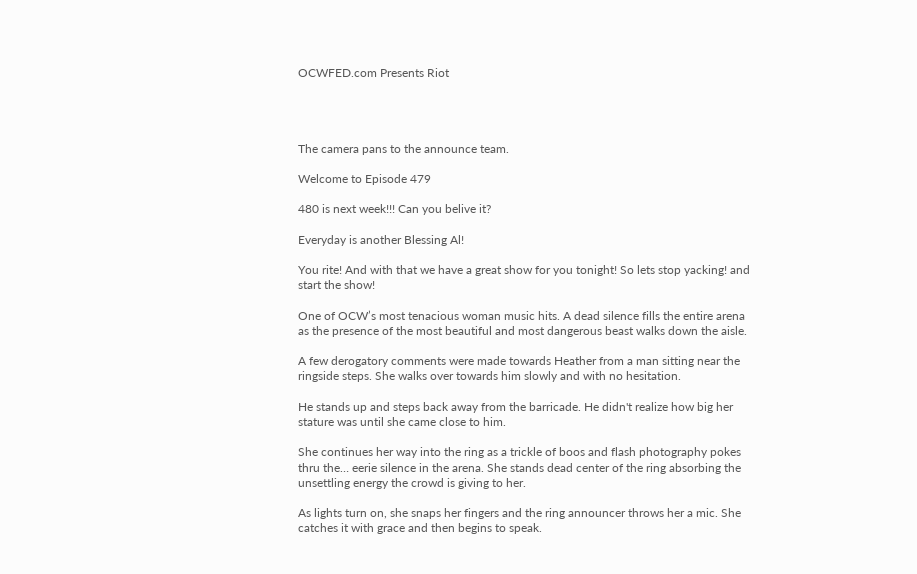OCWFED.com Presents Riot




The camera pans to the announce team.

Welcome to Episode 479

480 is next week!!! Can you belive it?

Everyday is another Blessing Al!

You rite! And with that we have a great show for you tonight! So lets stop yacking! and start the show!

One of OCW’s most tenacious woman music hits. A dead silence fills the entire arena as the presence of the most beautiful and most dangerous beast walks down the aisle.

A few derogatory comments were made towards Heather from a man sitting near the ringside steps. She walks over towards him slowly and with no hesitation.

He stands up and steps back away from the barricade. He didn't realize how big her stature was until she came close to him.

She continues her way into the ring as a trickle of boos and flash photography pokes thru the… eerie silence in the arena. She stands dead center of the ring absorbing the unsettling energy the crowd is giving to her.

As lights turn on, she snaps her fingers and the ring announcer throws her a mic. She catches it with grace and then begins to speak.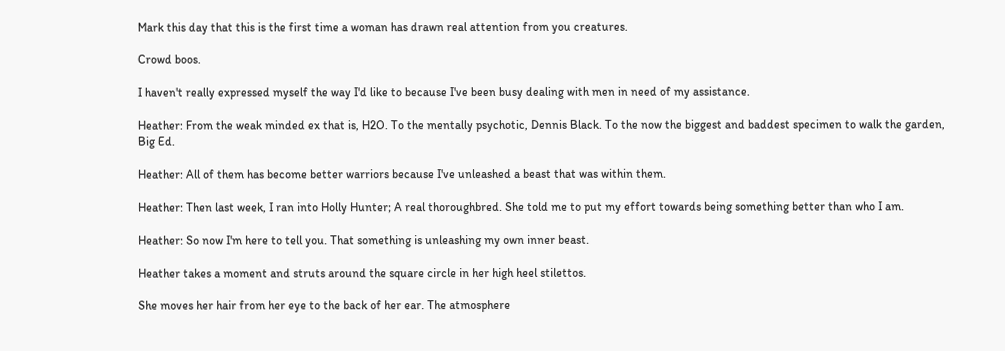Mark this day that this is the first time a woman has drawn real attention from you creatures.

Crowd boos.

I haven't really expressed myself the way I'd like to because I've been busy dealing with men in need of my assistance.

Heather: From the weak minded ex that is, H2O. To the mentally psychotic, Dennis Black. To the now the biggest and baddest specimen to walk the garden, Big Ed.

Heather: All of them has become better warriors because I've unleashed a beast that was within them.

Heather: Then last week, I ran into Holly Hunter; A real thoroughbred. She told me to put my effort towards being something better than who I am.

Heather: So now I'm here to tell you. That something is unleashing my own inner beast.

Heather takes a moment and struts around the square circle in her high heel stilettos.

She moves her hair from her eye to the back of her ear. The atmosphere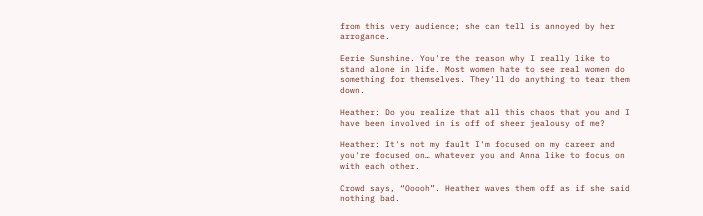from this very audience; she can tell is annoyed by her arrogance.

Eerie Sunshine. You're the reason why I really like to stand alone in life. Most women hate to see real women do something for themselves. They'll do anything to tear them down.

Heather: Do you realize that all this chaos that you and I have been involved in is off of sheer jealousy of me?

Heather: It's not my fault I'm focused on my career and you're focused on… whatever you and Anna like to focus on with each other.

Crowd says, “Ooooh”. Heather waves them off as if she said nothing bad.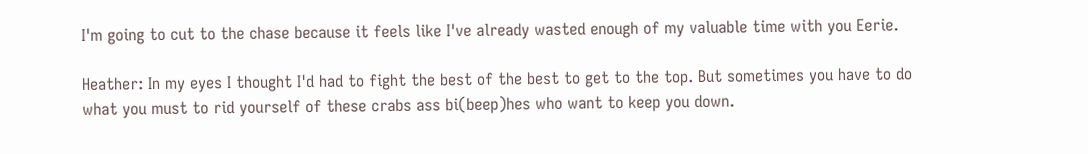I'm going to cut to the chase because it feels like I've already wasted enough of my valuable time with you Eerie.

Heather: In my eyes I thought I'd had to fight the best of the best to get to the top. But sometimes you have to do what you must to rid yourself of these crabs ass bi(beep)hes who want to keep you down.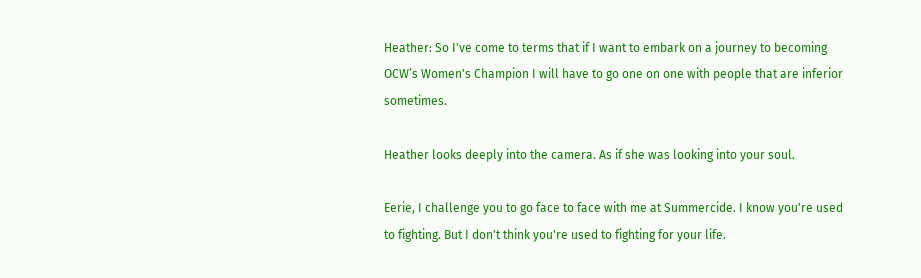Heather: So I've come to terms that if I want to embark on a journey to becoming OCW’s Women's Champion I will have to go one on one with people that are inferior sometimes.

Heather looks deeply into the camera. As if she was looking into your soul.

Eerie, I challenge you to go face to face with me at Summercide. I know you're used to fighting. But I don't think you're used to fighting for your life.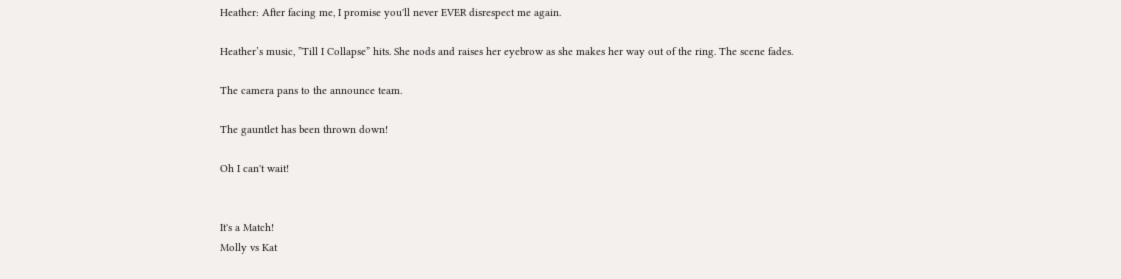Heather: After facing me, I promise you'll never EVER disrespect me again.

Heather’s music, ”Till I Collapse” hits. She nods and raises her eyebrow as she makes her way out of the ring. The scene fades.

The camera pans to the announce team.

The gauntlet has been thrown down!

Oh I can't wait!


It's a Match!
Molly vs Kat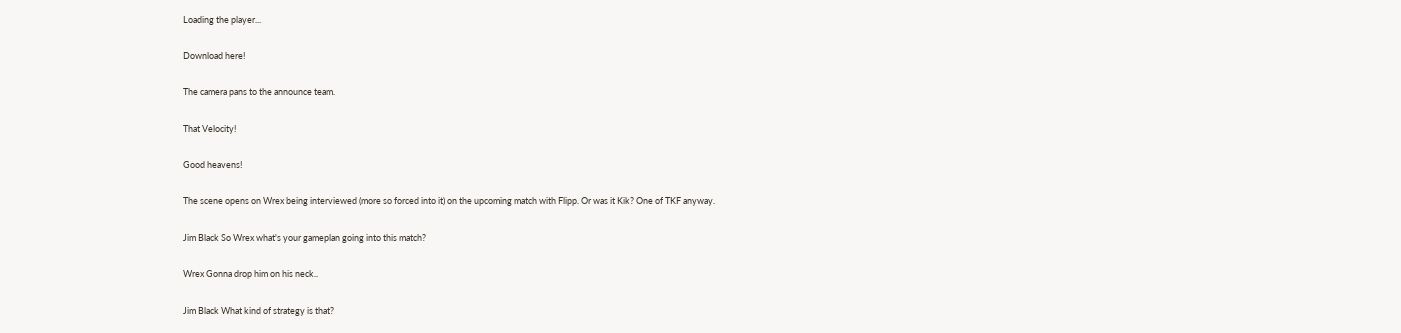Loading the player...

Download here!

The camera pans to the announce team.

That Velocity!

Good heavens!

The scene opens on Wrex being interviewed (more so forced into it) on the upcoming match with Flipp. Or was it Kik? One of TKF anyway.

Jim Black So Wrex what's your gameplan going into this match?

Wrex Gonna drop him on his neck..

Jim Black What kind of strategy is that?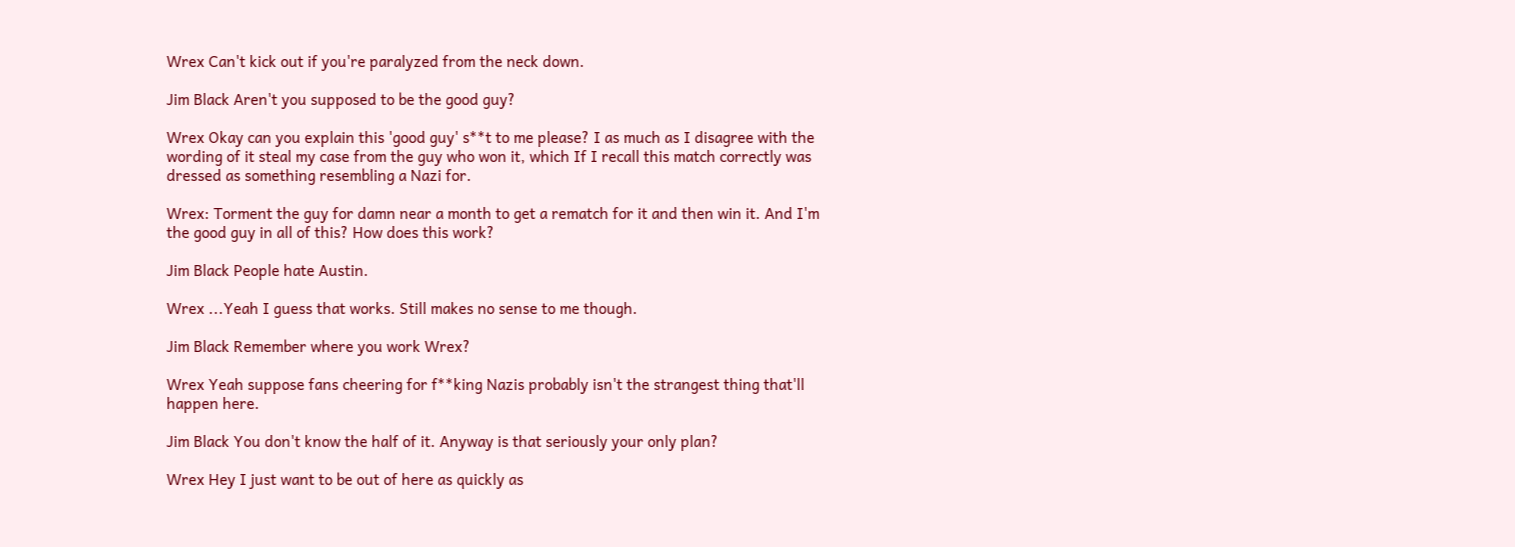Wrex Can't kick out if you're paralyzed from the neck down.

Jim Black Aren't you supposed to be the good guy?

Wrex Okay can you explain this 'good guy' s**t to me please? I as much as I disagree with the wording of it steal my case from the guy who won it, which If I recall this match correctly was dressed as something resembling a Nazi for.

Wrex: Torment the guy for damn near a month to get a rematch for it and then win it. And I'm the good guy in all of this? How does this work?

Jim Black People hate Austin.

Wrex ...Yeah I guess that works. Still makes no sense to me though.

Jim Black Remember where you work Wrex?

Wrex Yeah suppose fans cheering for f**king Nazis probably isn't the strangest thing that'll happen here.

Jim Black You don't know the half of it. Anyway is that seriously your only plan?

Wrex Hey I just want to be out of here as quickly as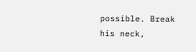possible. Break his neck,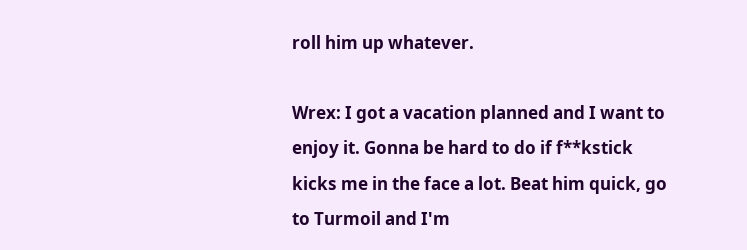roll him up whatever.

Wrex: I got a vacation planned and I want to enjoy it. Gonna be hard to do if f**kstick kicks me in the face a lot. Beat him quick, go to Turmoil and I'm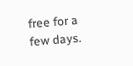free for a few days.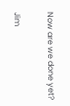Now are we done yet?

Jim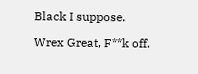Black I suppose.

Wrex Great, F**k off.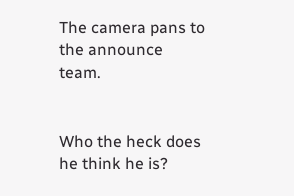The camera pans to the announce team.


Who the heck does he think he is?